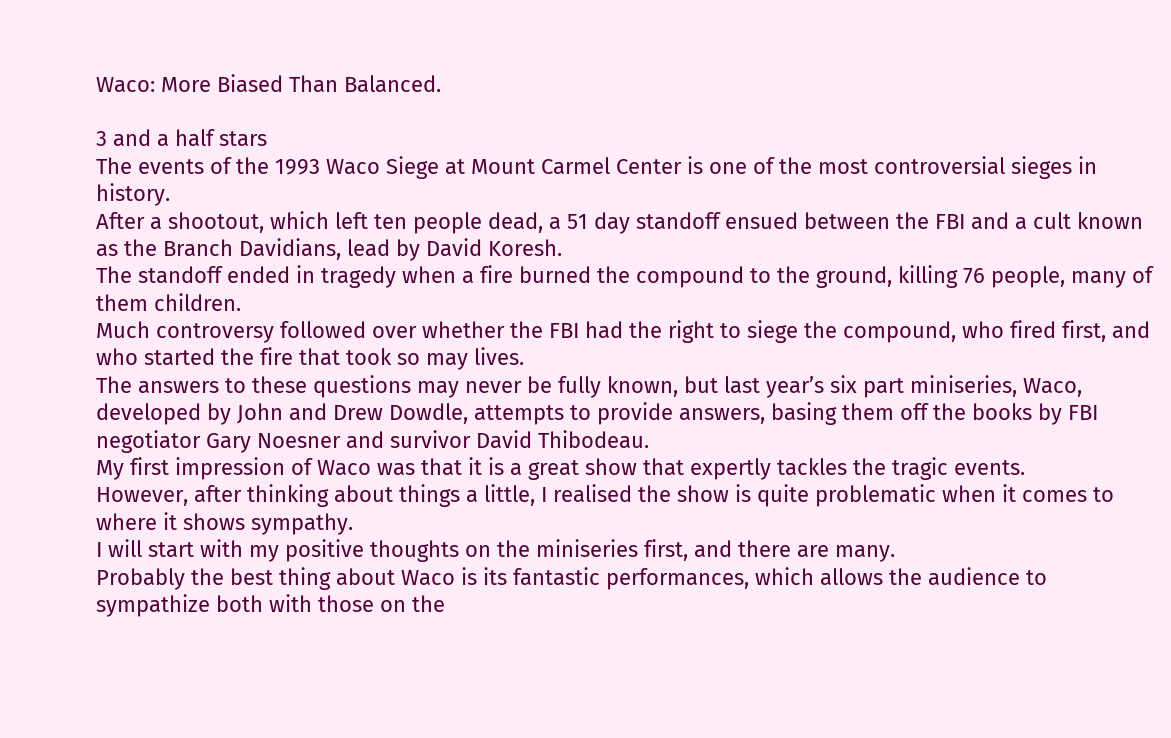Waco: More Biased Than Balanced.

3 and a half stars
The events of the 1993 Waco Siege at Mount Carmel Center is one of the most controversial sieges in history.
After a shootout, which left ten people dead, a 51 day standoff ensued between the FBI and a cult known as the Branch Davidians, lead by David Koresh.
The standoff ended in tragedy when a fire burned the compound to the ground, killing 76 people, many of them children.
Much controversy followed over whether the FBI had the right to siege the compound, who fired first, and who started the fire that took so may lives.
The answers to these questions may never be fully known, but last year’s six part miniseries, Waco, developed by John and Drew Dowdle, attempts to provide answers, basing them off the books by FBI negotiator Gary Noesner and survivor David Thibodeau.
My first impression of Waco was that it is a great show that expertly tackles the tragic events.
However, after thinking about things a little, I realised the show is quite problematic when it comes to where it shows sympathy.
I will start with my positive thoughts on the miniseries first, and there are many.
Probably the best thing about Waco is its fantastic performances, which allows the audience to sympathize both with those on the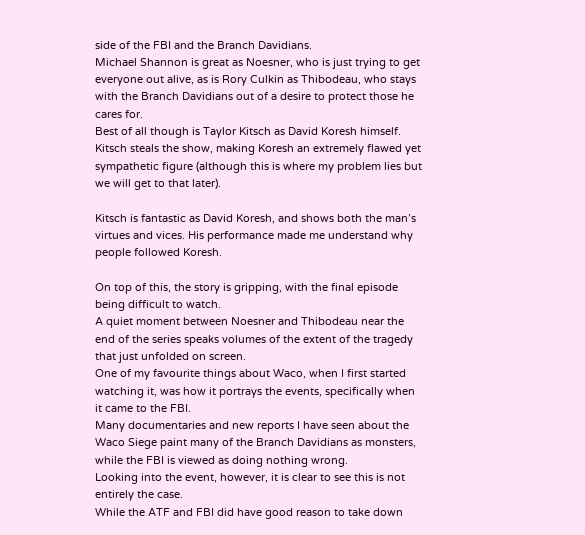side of the FBI and the Branch Davidians.
Michael Shannon is great as Noesner, who is just trying to get everyone out alive, as is Rory Culkin as Thibodeau, who stays with the Branch Davidians out of a desire to protect those he cares for.
Best of all though is Taylor Kitsch as David Koresh himself.
Kitsch steals the show, making Koresh an extremely flawed yet sympathetic figure (although this is where my problem lies but we will get to that later).

Kitsch is fantastic as David Koresh, and shows both the man’s virtues and vices. His performance made me understand why people followed Koresh.

On top of this, the story is gripping, with the final episode being difficult to watch.
A quiet moment between Noesner and Thibodeau near the end of the series speaks volumes of the extent of the tragedy that just unfolded on screen.
One of my favourite things about Waco, when I first started watching it, was how it portrays the events, specifically when it came to the FBI.
Many documentaries and new reports I have seen about the Waco Siege paint many of the Branch Davidians as monsters, while the FBI is viewed as doing nothing wrong.
Looking into the event, however, it is clear to see this is not entirely the case.
While the ATF and FBI did have good reason to take down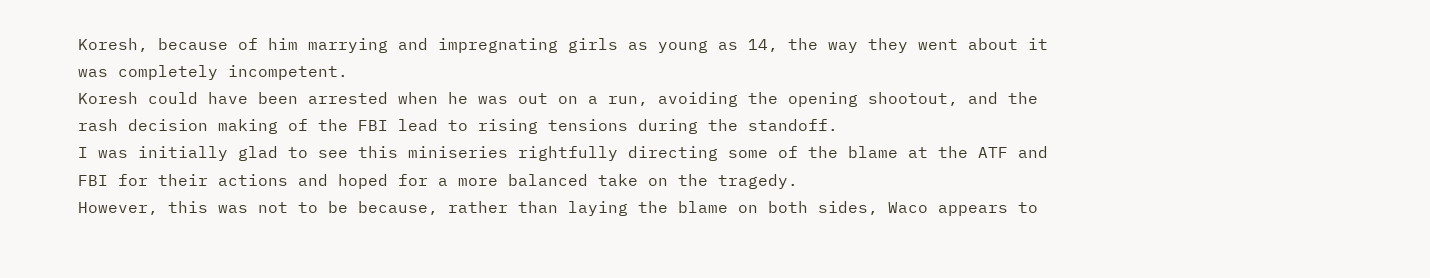Koresh, because of him marrying and impregnating girls as young as 14, the way they went about it was completely incompetent.
Koresh could have been arrested when he was out on a run, avoiding the opening shootout, and the rash decision making of the FBI lead to rising tensions during the standoff.
I was initially glad to see this miniseries rightfully directing some of the blame at the ATF and FBI for their actions and hoped for a more balanced take on the tragedy.
However, this was not to be because, rather than laying the blame on both sides, Waco appears to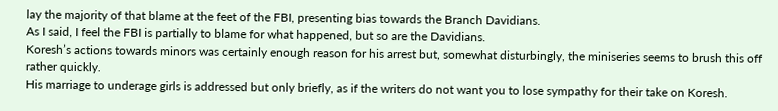lay the majority of that blame at the feet of the FBI, presenting bias towards the Branch Davidians.
As I said, I feel the FBI is partially to blame for what happened, but so are the Davidians.
Koresh’s actions towards minors was certainly enough reason for his arrest but, somewhat disturbingly, the miniseries seems to brush this off rather quickly.
His marriage to underage girls is addressed but only briefly, as if the writers do not want you to lose sympathy for their take on Koresh.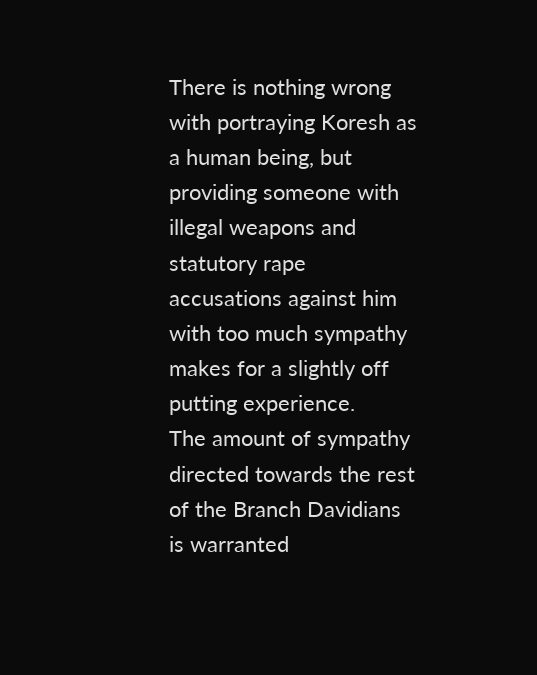There is nothing wrong with portraying Koresh as a human being, but providing someone with illegal weapons and statutory rape accusations against him with too much sympathy makes for a slightly off putting experience.
The amount of sympathy directed towards the rest of the Branch Davidians is warranted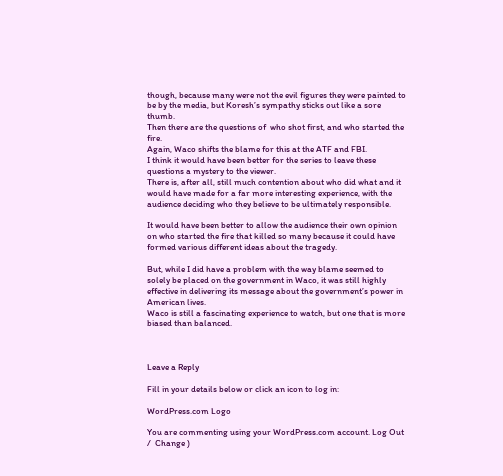though, because many were not the evil figures they were painted to be by the media, but Koresh’s sympathy sticks out like a sore thumb.
Then there are the questions of  who shot first, and who started the fire.
Again, Waco shifts the blame for this at the ATF and FBI.
I think it would have been better for the series to leave these questions a mystery to the viewer.
There is, after all, still much contention about who did what and it would have made for a far more interesting experience, with the audience deciding who they believe to be ultimately responsible.

It would have been better to allow the audience their own opinion on who started the fire that killed so many because it could have formed various different ideas about the tragedy.

But, while I did have a problem with the way blame seemed to solely be placed on the government in Waco, it was still highly effective in delivering its message about the government’s power in American lives.
Waco is still a fascinating experience to watch, but one that is more biased than balanced.



Leave a Reply

Fill in your details below or click an icon to log in:

WordPress.com Logo

You are commenting using your WordPress.com account. Log Out /  Change )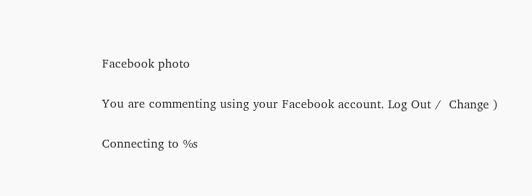Facebook photo

You are commenting using your Facebook account. Log Out /  Change )

Connecting to %s